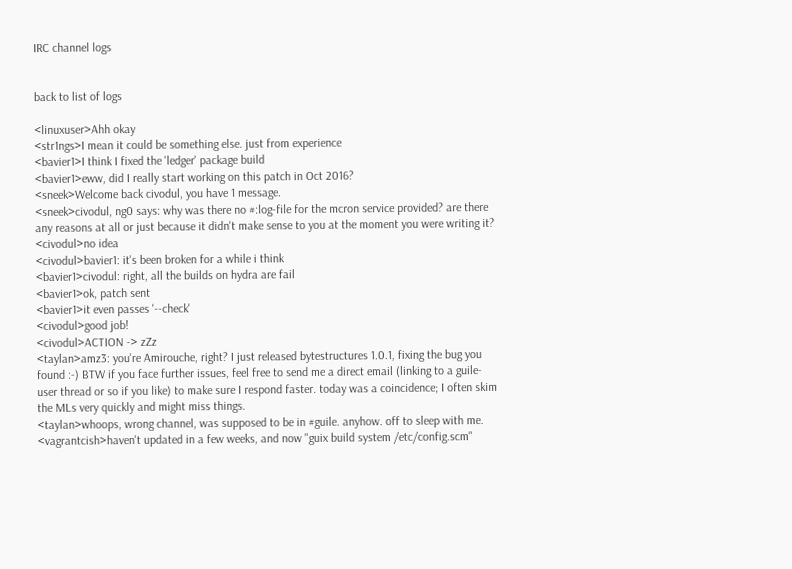IRC channel logs


back to list of logs

<linuxuser>Ahh okay
<str1ngs>I mean it could be something else. just from experience
<bavier1>I think I fixed the 'ledger' package build
<bavier1>eww, did I really start working on this patch in Oct 2016?
<sneek>Welcome back civodul, you have 1 message.
<sneek>civodul, ng0 says: why was there no #:log-file for the mcron service provided? are there any reasons at all or just because it didn't make sense to you at the moment you were writing it?
<civodul>no idea
<civodul>bavier1: it's been broken for a while i think
<bavier1>civodul: right, all the builds on hydra are fail
<bavier1>ok, patch sent
<bavier1>it even passes '--check'
<civodul>good job!
<civodul>ACTION -> zZz
<taylan>amz3: you're Amirouche, right? I just released bytestructures 1.0.1, fixing the bug you found :-) BTW if you face further issues, feel free to send me a direct email (linking to a guile-user thread or so if you like) to make sure I respond faster. today was a coincidence; I often skim the MLs very quickly and might miss things.
<taylan>whoops, wrong channel, was supposed to be in #guile. anyhow. off to sleep with me.
<vagrantcish>haven't updated in a few weeks, and now "guix build system /etc/config.scm"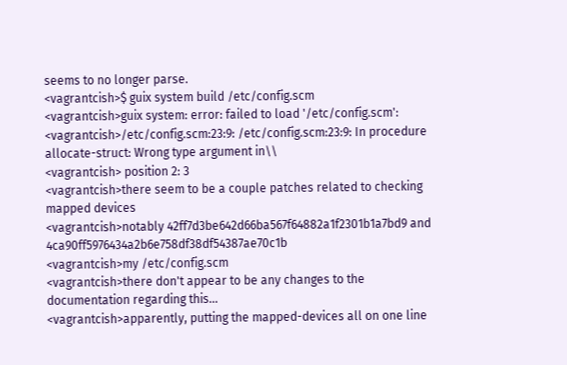seems to no longer parse.
<vagrantcish>$ guix system build /etc/config.scm
<vagrantcish>guix system: error: failed to load '/etc/config.scm':
<vagrantcish>/etc/config.scm:23:9: /etc/config.scm:23:9: In procedure allocate-struct: Wrong type argument in\\
<vagrantcish> position 2: 3
<vagrantcish>there seem to be a couple patches related to checking mapped devices
<vagrantcish>notably 42ff7d3be642d66ba567f64882a1f2301b1a7bd9 and 4ca90ff5976434a2b6e758df38df54387ae70c1b
<vagrantcish>my /etc/config.scm
<vagrantcish>there don't appear to be any changes to the documentation regarding this...
<vagrantcish>apparently, putting the mapped-devices all on one line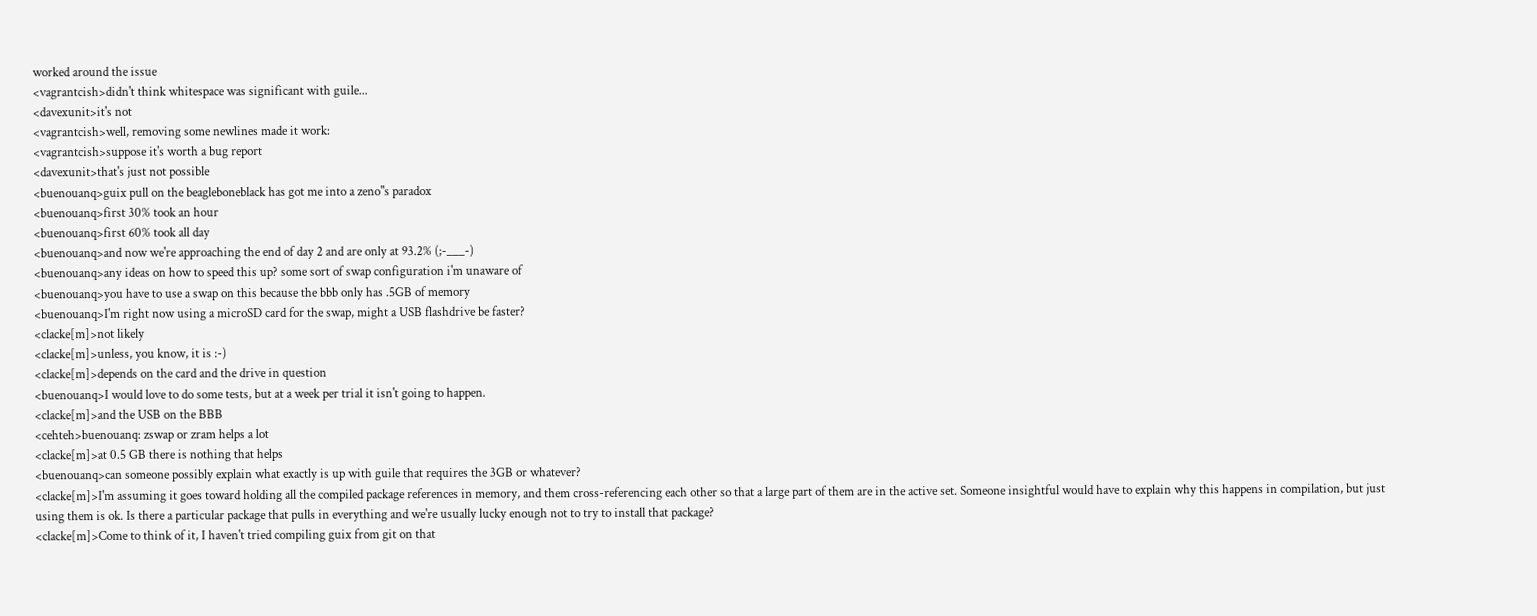worked around the issue
<vagrantcish>didn't think whitespace was significant with guile...
<davexunit>it's not
<vagrantcish>well, removing some newlines made it work:
<vagrantcish>suppose it's worth a bug report
<davexunit>that's just not possible
<buenouanq>guix pull on the beagleboneblack has got me into a zeno"s paradox
<buenouanq>first 30% took an hour
<buenouanq>first 60% took all day
<buenouanq>and now we're approaching the end of day 2 and are only at 93.2% (;-___-)
<buenouanq>any ideas on how to speed this up? some sort of swap configuration i'm unaware of
<buenouanq>you have to use a swap on this because the bbb only has .5GB of memory
<buenouanq>I'm right now using a microSD card for the swap, might a USB flashdrive be faster?
<clacke[m]>not likely
<clacke[m]>unless, you know, it is :-)
<clacke[m]>depends on the card and the drive in question
<buenouanq>I would love to do some tests, but at a week per trial it isn't going to happen.
<clacke[m]>and the USB on the BBB
<cehteh>buenouanq: zswap or zram helps a lot
<clacke[m]>at 0.5 GB there is nothing that helps
<buenouanq>can someone possibly explain what exactly is up with guile that requires the 3GB or whatever?
<clacke[m]>I'm assuming it goes toward holding all the compiled package references in memory, and them cross-referencing each other so that a large part of them are in the active set. Someone insightful would have to explain why this happens in compilation, but just using them is ok. Is there a particular package that pulls in everything and we're usually lucky enough not to try to install that package?
<clacke[m]>Come to think of it, I haven't tried compiling guix from git on that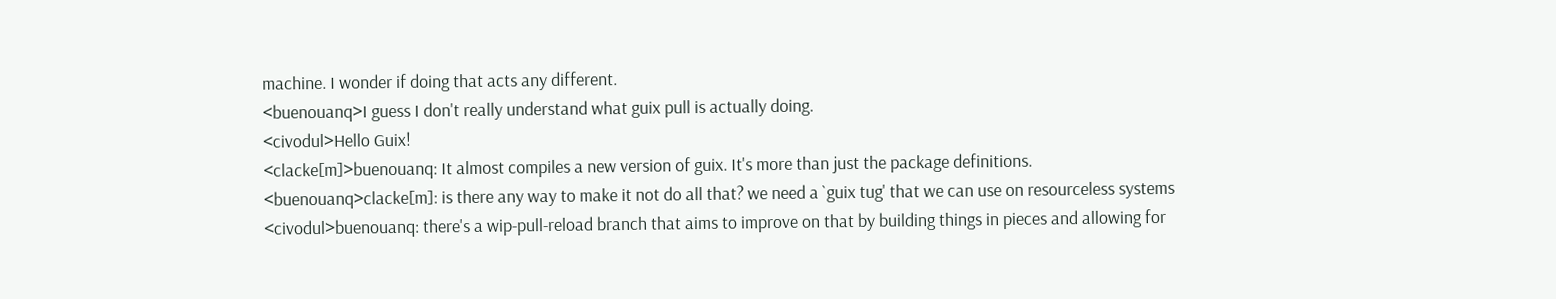machine. I wonder if doing that acts any different.
<buenouanq>I guess I don't really understand what guix pull is actually doing.
<civodul>Hello Guix!
<clacke[m]>buenouanq: It almost compiles a new version of guix. It's more than just the package definitions.
<buenouanq>clacke[m]: is there any way to make it not do all that? we need a `guix tug' that we can use on resourceless systems
<civodul>buenouanq: there's a wip-pull-reload branch that aims to improve on that by building things in pieces and allowing for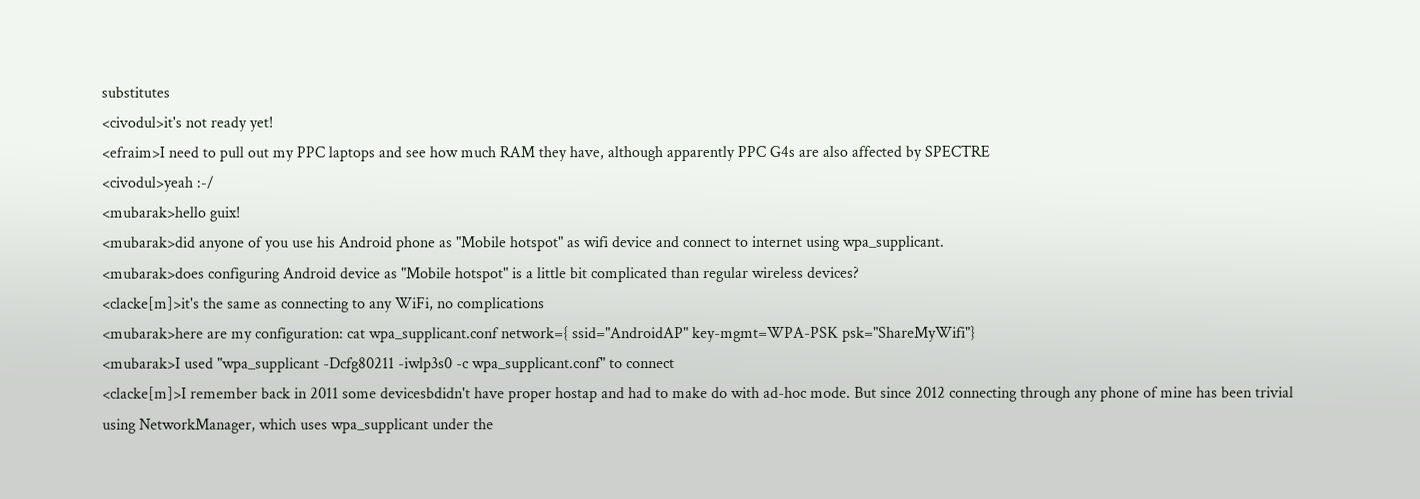substitutes
<civodul>it's not ready yet!
<efraim>I need to pull out my PPC laptops and see how much RAM they have, although apparently PPC G4s are also affected by SPECTRE
<civodul>yeah :-/
<mubarak>hello guix!
<mubarak>did anyone of you use his Android phone as "Mobile hotspot" as wifi device and connect to internet using wpa_supplicant.
<mubarak>does configuring Android device as "Mobile hotspot" is a little bit complicated than regular wireless devices?
<clacke[m]>it's the same as connecting to any WiFi, no complications
<mubarak>here are my configuration: cat wpa_supplicant.conf network={ ssid="AndroidAP" key-mgmt=WPA-PSK psk="ShareMyWifi"}
<mubarak>I used "wpa_supplicant -Dcfg80211 -iwlp3s0 -c wpa_supplicant.conf" to connect
<clacke[m]>I remember back in 2011 some devicesbdidn't have proper hostap and had to make do with ad-hoc mode. But since 2012 connecting through any phone of mine has been trivial using NetworkManager, which uses wpa_supplicant under the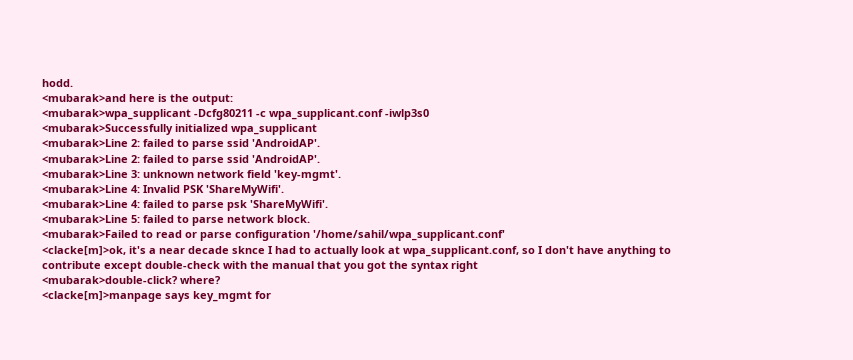hodd.
<mubarak>and here is the output:
<mubarak>wpa_supplicant -Dcfg80211 -c wpa_supplicant.conf -iwlp3s0
<mubarak>Successfully initialized wpa_supplicant
<mubarak>Line 2: failed to parse ssid 'AndroidAP'.
<mubarak>Line 2: failed to parse ssid 'AndroidAP'.
<mubarak>Line 3: unknown network field 'key-mgmt'.
<mubarak>Line 4: Invalid PSK 'ShareMyWifi'.
<mubarak>Line 4: failed to parse psk 'ShareMyWifi'.
<mubarak>Line 5: failed to parse network block.
<mubarak>Failed to read or parse configuration '/home/sahil/wpa_supplicant.conf'
<clacke[m]>ok, it's a near decade sknce I had to actually look at wpa_supplicant.conf, so I don't have anything to contribute except double-check with the manual that you got the syntax right
<mubarak>double-click? where?
<clacke[m]>manpage says key_mgmt for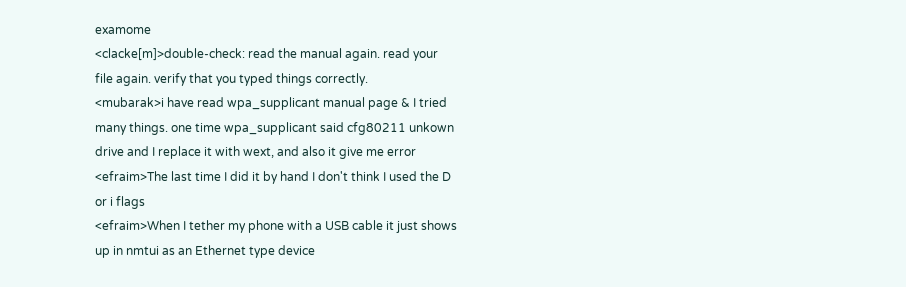examome
<clacke[m]>double-check: read the manual again. read your file again. verify that you typed things correctly.
<mubarak>i have read wpa_supplicant manual page & I tried many things. one time wpa_supplicant said cfg80211 unkown drive and I replace it with wext, and also it give me error
<efraim>The last time I did it by hand I don't think I used the D or i flags
<efraim>When I tether my phone with a USB cable it just shows up in nmtui as an Ethernet type device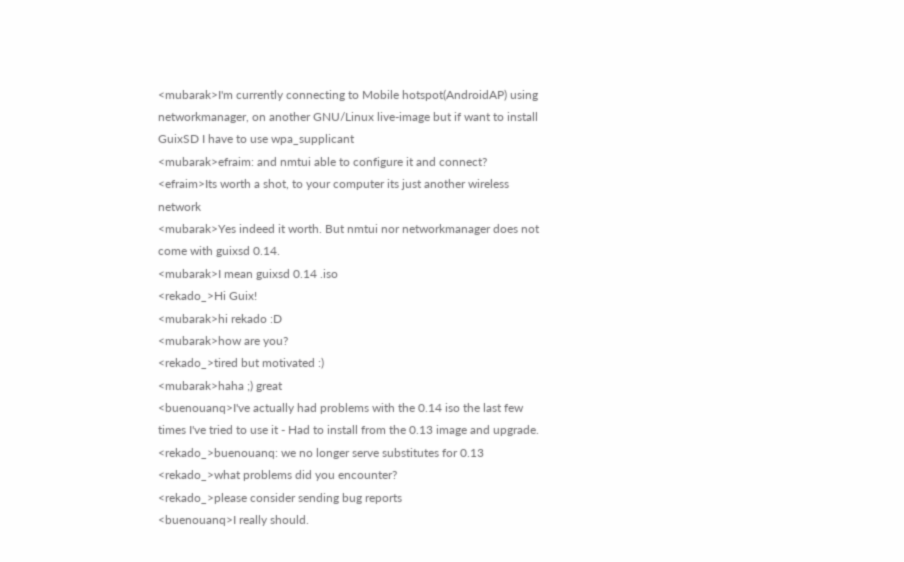<mubarak>I'm currently connecting to Mobile hotspot(AndroidAP) using networkmanager, on another GNU/Linux live-image but if want to install GuixSD I have to use wpa_supplicant
<mubarak>efraim: and nmtui able to configure it and connect?
<efraim>Its worth a shot, to your computer its just another wireless network
<mubarak>Yes indeed it worth. But nmtui nor networkmanager does not come with guixsd 0.14.
<mubarak>I mean guixsd 0.14 .iso
<rekado_>Hi Guix!
<mubarak>hi rekado :D
<mubarak>how are you?
<rekado_>tired but motivated :)
<mubarak>haha ;) great
<buenouanq>I've actually had problems with the 0.14 iso the last few times I've tried to use it - Had to install from the 0.13 image and upgrade.
<rekado_>buenouanq: we no longer serve substitutes for 0.13
<rekado_>what problems did you encounter?
<rekado_>please consider sending bug reports
<buenouanq>I really should.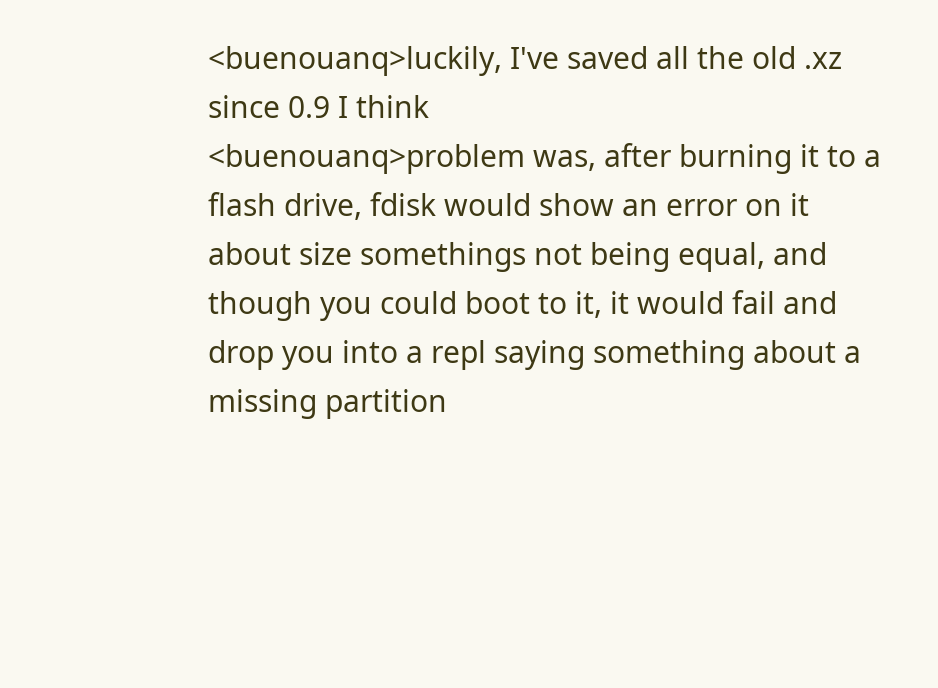<buenouanq>luckily, I've saved all the old .xz since 0.9 I think
<buenouanq>problem was, after burning it to a flash drive, fdisk would show an error on it about size somethings not being equal, and though you could boot to it, it would fail and drop you into a repl saying something about a missing partition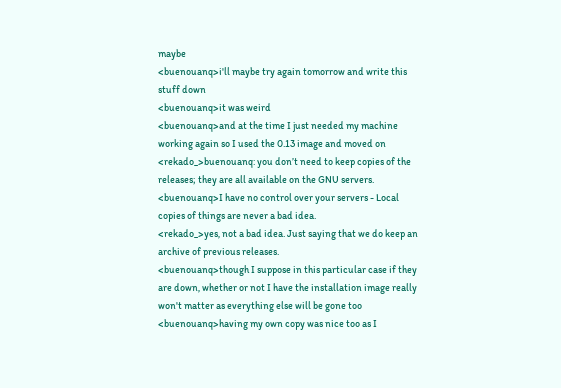maybe
<buenouanq>i'll maybe try again tomorrow and write this stuff down
<buenouanq>it was weird
<buenouanq>and at the time I just needed my machine working again so I used the 0.13 image and moved on
<rekado_>buenouanq: you don’t need to keep copies of the releases; they are all available on the GNU servers.
<buenouanq>I have no control over your servers - Local copies of things are never a bad idea.
<rekado_>yes, not a bad idea. Just saying that we do keep an archive of previous releases.
<buenouanq>though I suppose in this particular case if they are down, whether or not I have the installation image really won't matter as everything else will be gone too
<buenouanq>having my own copy was nice too as I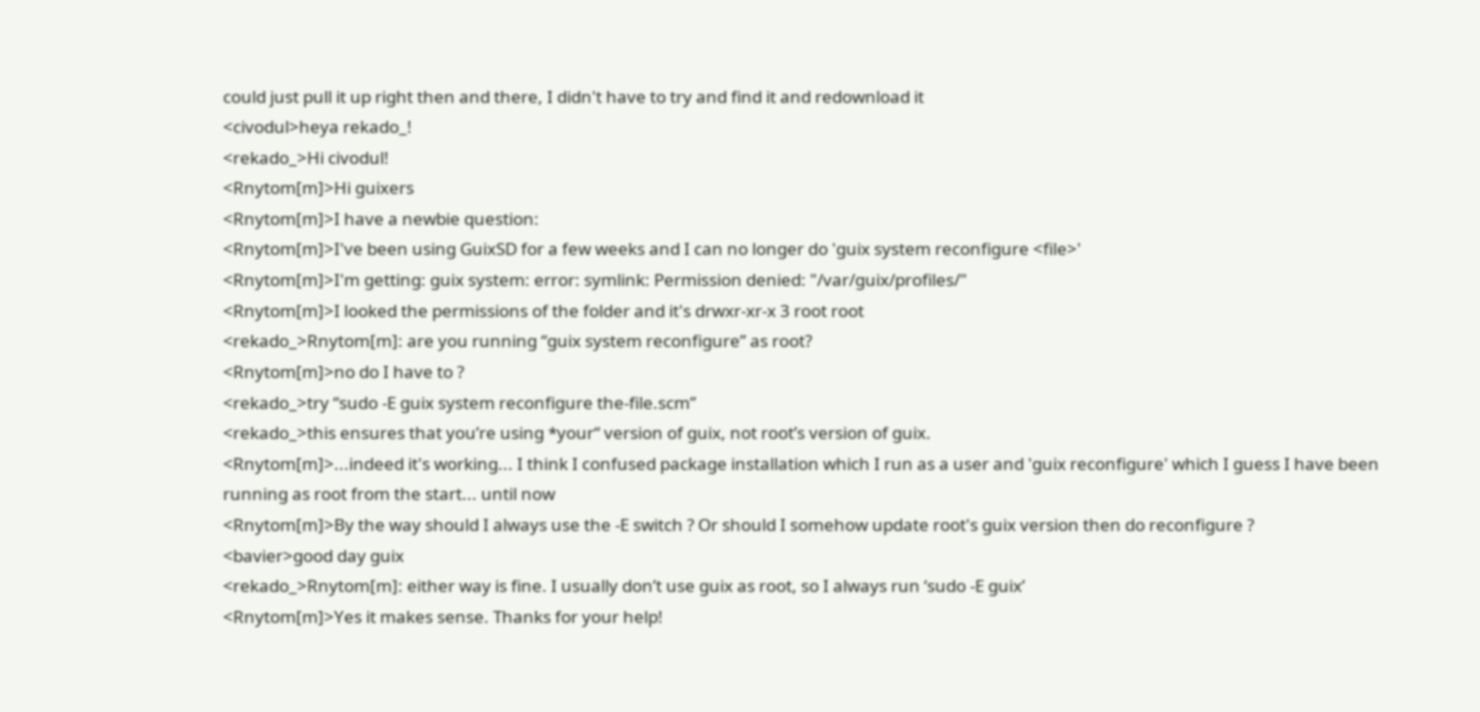could just pull it up right then and there, I didn't have to try and find it and redownload it
<civodul>heya rekado_!
<rekado_>Hi civodul!
<Rnytom[m]>Hi guixers
<Rnytom[m]>I have a newbie question:
<Rnytom[m]>I've been using GuixSD for a few weeks and I can no longer do 'guix system reconfigure <file>'
<Rnytom[m]>I'm getting: guix system: error: symlink: Permission denied: "/var/guix/profiles/"
<Rnytom[m]>I looked the permissions of the folder and it's drwxr-xr-x 3 root root
<rekado_>Rnytom[m]: are you running “guix system reconfigure” as root?
<Rnytom[m]>no do I have to ?
<rekado_>try “sudo -E guix system reconfigure the-file.scm”
<rekado_>this ensures that you’re using *your“ version of guix, not root’s version of guix.
<Rnytom[m]>...indeed it's working... I think I confused package installation which I run as a user and 'guix reconfigure' which I guess I have been running as root from the start... until now
<Rnytom[m]>By the way should I always use the -E switch ? Or should I somehow update root's guix version then do reconfigure ?
<bavier>good day guix
<rekado_>Rnytom[m]: either way is fine. I usually don’t use guix as root, so I always run ‘sudo -E guix’
<Rnytom[m]>Yes it makes sense. Thanks for your help!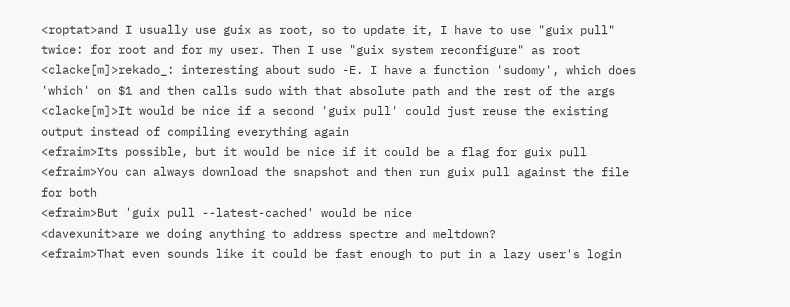<roptat>and I usually use guix as root, so to update it, I have to use "guix pull" twice: for root and for my user. Then I use "guix system reconfigure" as root
<clacke[m]>rekado_: interesting about sudo -E. I have a function 'sudomy', which does 'which' on $1 and then calls sudo with that absolute path and the rest of the args
<clacke[m]>It would be nice if a second 'guix pull' could just reuse the existing output instead of compiling everything again
<efraim>Its possible, but it would be nice if it could be a flag for guix pull
<efraim>You can always download the snapshot and then run guix pull against the file for both
<efraim>But 'guix pull --latest-cached' would be nice
<davexunit>are we doing anything to address spectre and meltdown?
<efraim>That even sounds like it could be fast enough to put in a lazy user's login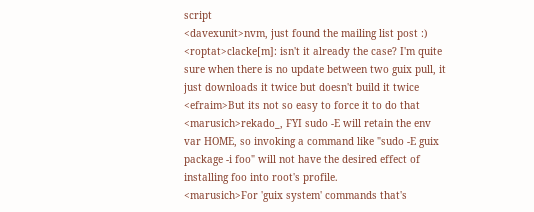script
<davexunit>nvm, just found the mailing list post :)
<roptat>clacke[m]: isn't it already the case? I'm quite sure when there is no update between two guix pull, it just downloads it twice but doesn't build it twice
<efraim>But its not so easy to force it to do that
<marusich>rekado_, FYI sudo -E will retain the env var HOME, so invoking a command like "sudo -E guix package -i foo" will not have the desired effect of installing foo into root's profile.
<marusich>For 'guix system' commands that's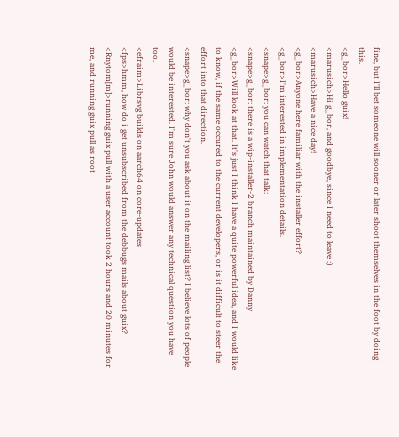fine, but I'll bet someone will sooner or later shoot themselves in the foot by doing this.
<g_bor>Hello guix!
<marusich>Hi g_bor, and goodbye, since I need to leave :)
<marusich>Have a nice day!
<g_bor>Anyone here familiar with the installer effort?
<g_bor>I'm interested in implementation details.
<snape>g_bor: you can watch that talk:
<snape>g_bor: there is a wip-installer-2 branch maintained by Danny
<g_bor>Will look at that. It's just I think I have a quite powerful idea, and I would like to know, if the same occured to the current developers, or is it difficult to steer the effort into that direction.
<snape>g_bor: why don't you ask about it on the mailing list? I believe lots of people would be interested. I'm sure John would answer any technical question you have too.
<efraim>Librsvg builds on aarch64 on core-updates
<fps>hmm, how do i get unsubscribed from the debbugs mails about guix?
<Rnytom[m]>running guix pull with a user account took 2 hours and 20 minutes for me, and running guix pull as root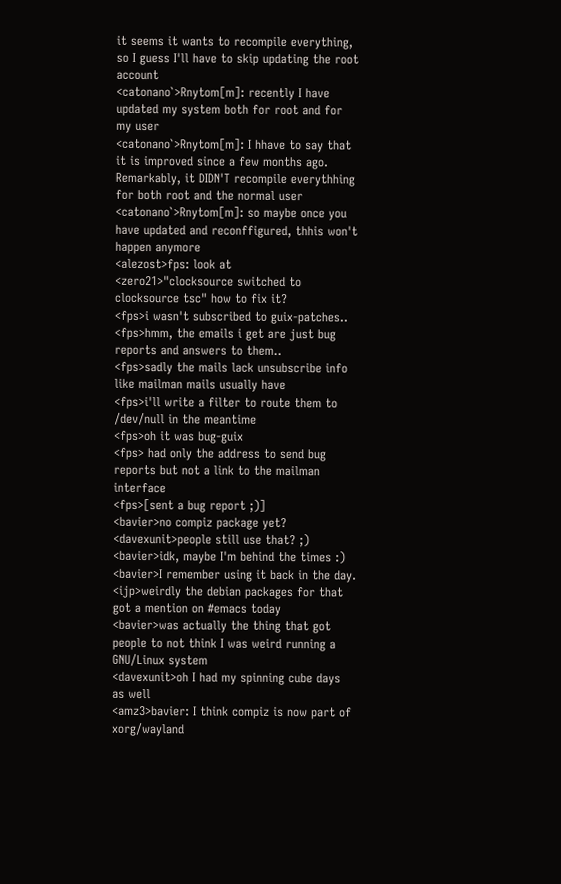it seems it wants to recompile everything, so I guess I'll have to skip updating the root account
<catonano`>Rnytom[m]: recently I have updated my system both for root and for my user
<catonano`>Rnytom[m]: I hhave to say that it is improved since a few months ago. Remarkably, it DIDN'T recompile everythhing for both root and the normal user
<catonano`>Rnytom[m]: so maybe once you have updated and reconffigured, thhis won't happen anymore
<alezost>fps: look at
<zero21>"clocksource switched to clocksource tsc" how to fix it?
<fps>i wasn't subscribed to guix-patches..
<fps>hmm, the emails i get are just bug reports and answers to them..
<fps>sadly the mails lack unsubscribe info like mailman mails usually have
<fps>i'll write a filter to route them to /dev/null in the meantime
<fps>oh it was bug-guix
<fps> had only the address to send bug reports but not a link to the mailman interface
<fps>[sent a bug report ;)]
<bavier>no compiz package yet?
<davexunit>people still use that? ;)
<bavier>idk, maybe I'm behind the times :)
<bavier>I remember using it back in the day.
<ijp>weirdly the debian packages for that got a mention on #emacs today
<bavier>was actually the thing that got people to not think I was weird running a GNU/Linux system
<davexunit>oh I had my spinning cube days as well
<amz3>bavier: I think compiz is now part of xorg/wayland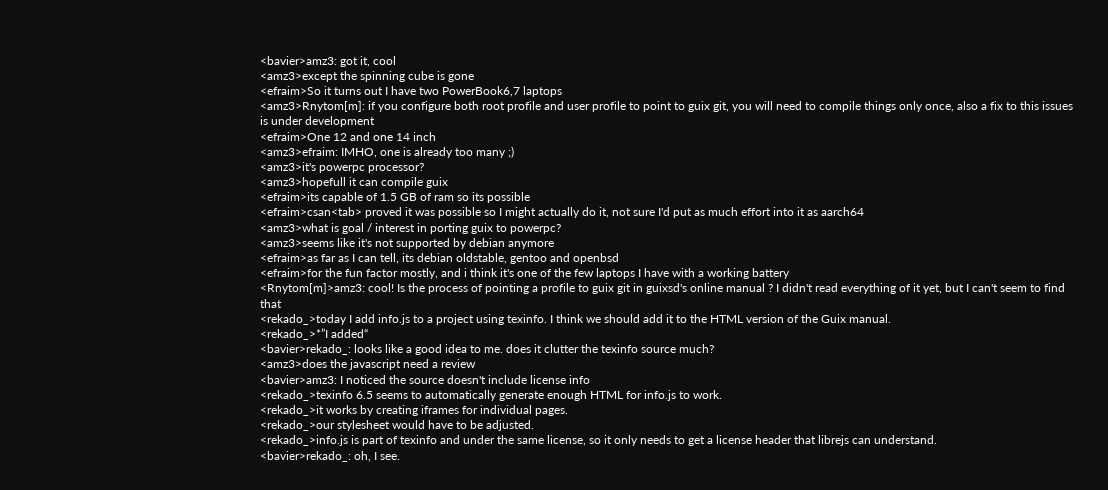<bavier>amz3: got it, cool
<amz3>except the spinning cube is gone
<efraim>So it turns out I have two PowerBook6,7 laptops
<amz3>Rnytom[m]: if you configure both root profile and user profile to point to guix git, you will need to compile things only once, also a fix to this issues is under development
<efraim>One 12 and one 14 inch
<amz3>efraim: IMHO, one is already too many ;)
<amz3>it's powerpc processor?
<amz3>hopefull it can compile guix
<efraim>its capable of 1.5 GB of ram so its possible
<efraim>csan<tab> proved it was possible so I might actually do it, not sure I'd put as much effort into it as aarch64
<amz3>what is goal / interest in porting guix to powerpc?
<amz3>seems like it's not supported by debian anymore
<efraim>as far as I can tell, its debian oldstable, gentoo and openbsd
<efraim>for the fun factor mostly, and i think it's one of the few laptops I have with a working battery
<Rnytom[m]>amz3: cool! Is the process of pointing a profile to guix git in guixsd's online manual ? I didn't read everything of it yet, but I can't seem to find that
<rekado_>today I add info.js to a project using texinfo. I think we should add it to the HTML version of the Guix manual.
<rekado_>*”I added“
<bavier>rekado_: looks like a good idea to me. does it clutter the texinfo source much?
<amz3>does the javascript need a review
<bavier>amz3: I noticed the source doesn't include license info
<rekado_>texinfo 6.5 seems to automatically generate enough HTML for info.js to work.
<rekado_>it works by creating iframes for individual pages.
<rekado_>our stylesheet would have to be adjusted.
<rekado_>info.js is part of texinfo and under the same license, so it only needs to get a license header that librejs can understand.
<bavier>rekado_: oh, I see.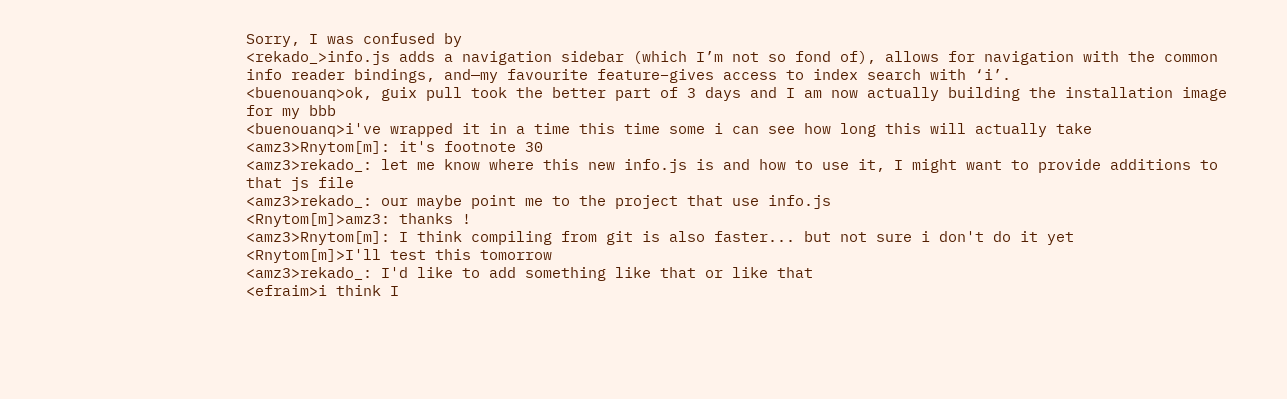Sorry, I was confused by
<rekado_>info.js adds a navigation sidebar (which I’m not so fond of), allows for navigation with the common info reader bindings, and—my favourite feature–gives access to index search with ‘i’.
<buenouanq>ok, guix pull took the better part of 3 days and I am now actually building the installation image for my bbb
<buenouanq>i've wrapped it in a time this time some i can see how long this will actually take
<amz3>Rnytom[m]: it's footnote 30
<amz3>rekado_: let me know where this new info.js is and how to use it, I might want to provide additions to that js file
<amz3>rekado_: our maybe point me to the project that use info.js
<Rnytom[m]>amz3: thanks !
<amz3>Rnytom[m]: I think compiling from git is also faster... but not sure i don't do it yet
<Rnytom[m]>I'll test this tomorrow
<amz3>rekado_: I'd like to add something like that or like that
<efraim>i think I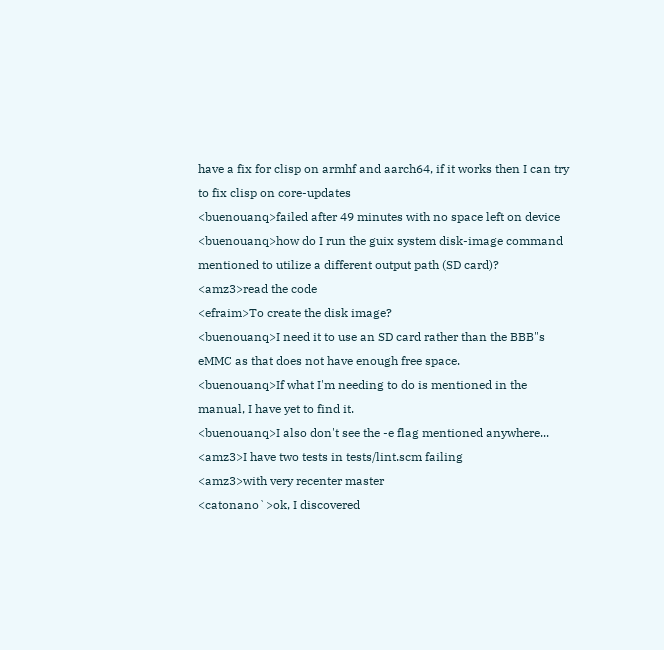have a fix for clisp on armhf and aarch64, if it works then I can try to fix clisp on core-updates
<buenouanq>failed after 49 minutes with no space left on device
<buenouanq>how do I run the guix system disk-image command mentioned to utilize a different output path (SD card)?
<amz3>read the code
<efraim>To create the disk image?
<buenouanq>I need it to use an SD card rather than the BBB"s eMMC as that does not have enough free space.
<buenouanq>If what I'm needing to do is mentioned in the manual, I have yet to find it.
<buenouanq>I also don't see the -e flag mentioned anywhere...
<amz3>I have two tests in tests/lint.scm failing
<amz3>with very recenter master
<catonano`>ok, I discovered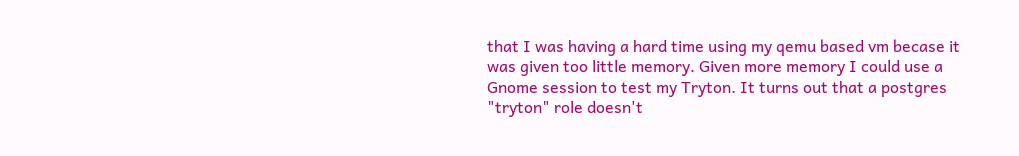that I was having a hard time using my qemu based vm becase it was given too little memory. Given more memory I could use a Gnome session to test my Tryton. It turns out that a postgres "tryton" role doesn't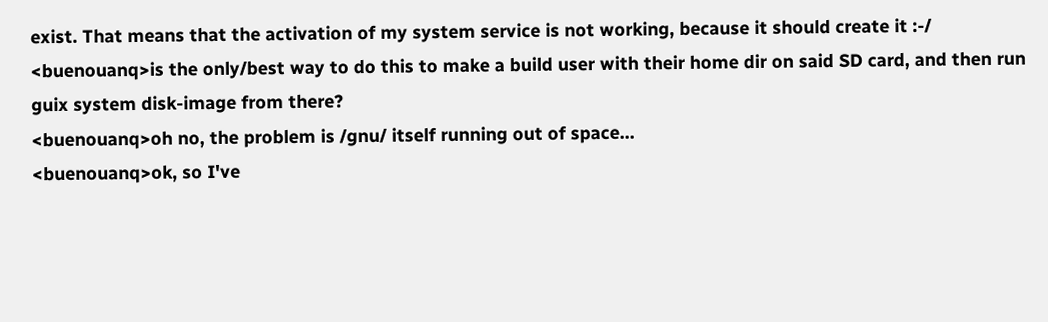exist. That means that the activation of my system service is not working, because it should create it :-/
<buenouanq>is the only/best way to do this to make a build user with their home dir on said SD card, and then run guix system disk-image from there?
<buenouanq>oh no, the problem is /gnu/ itself running out of space...
<buenouanq>ok, so I've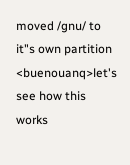moved /gnu/ to it"s own partition
<buenouanq>let's see how this works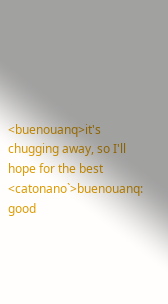<buenouanq>it's chugging away, so I'll hope for the best
<catonano`>buenouanq: good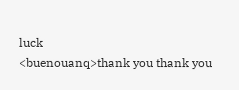luck
<buenouanq>thank you thank you